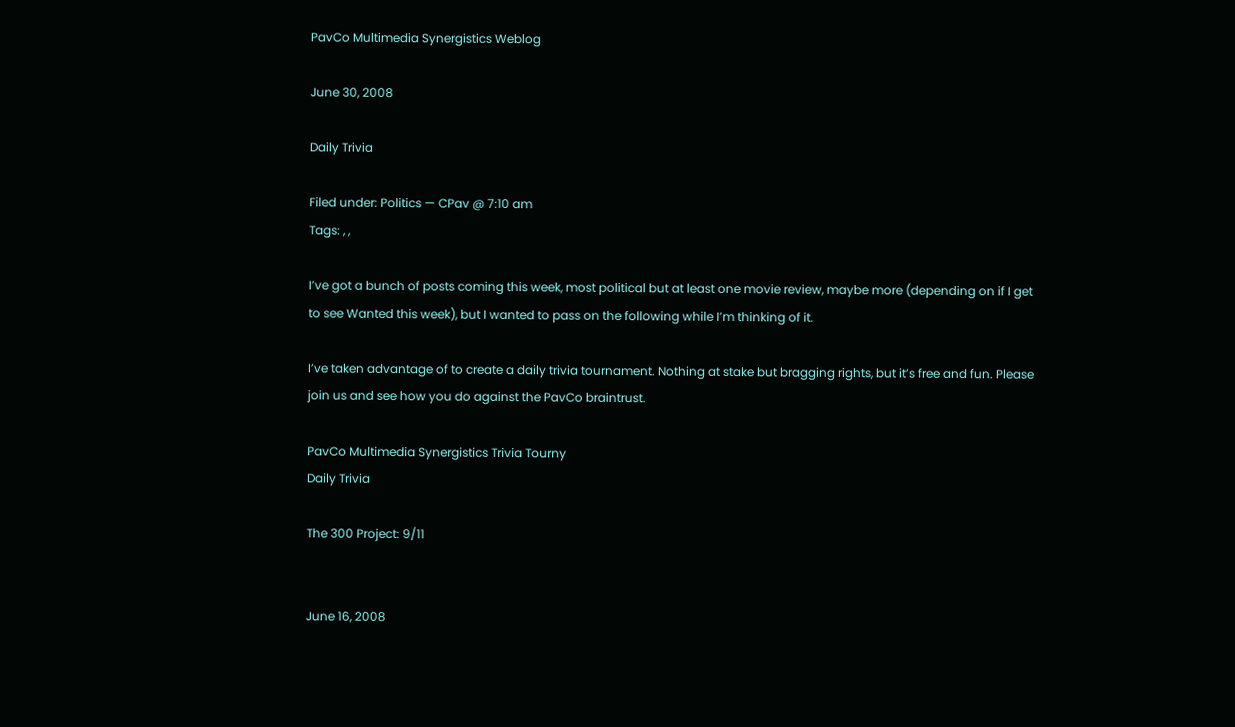PavCo Multimedia Synergistics Weblog

June 30, 2008

Daily Trivia

Filed under: Politics — CPav @ 7:10 am
Tags: , ,

I’ve got a bunch of posts coming this week, most political but at least one movie review, maybe more (depending on if I get to see Wanted this week), but I wanted to pass on the following while I’m thinking of it.

I’ve taken advantage of to create a daily trivia tournament. Nothing at stake but bragging rights, but it’s free and fun. Please join us and see how you do against the PavCo braintrust.

PavCo Multimedia Synergistics Trivia Tourny
Daily Trivia

The 300 Project: 9/11


June 16, 2008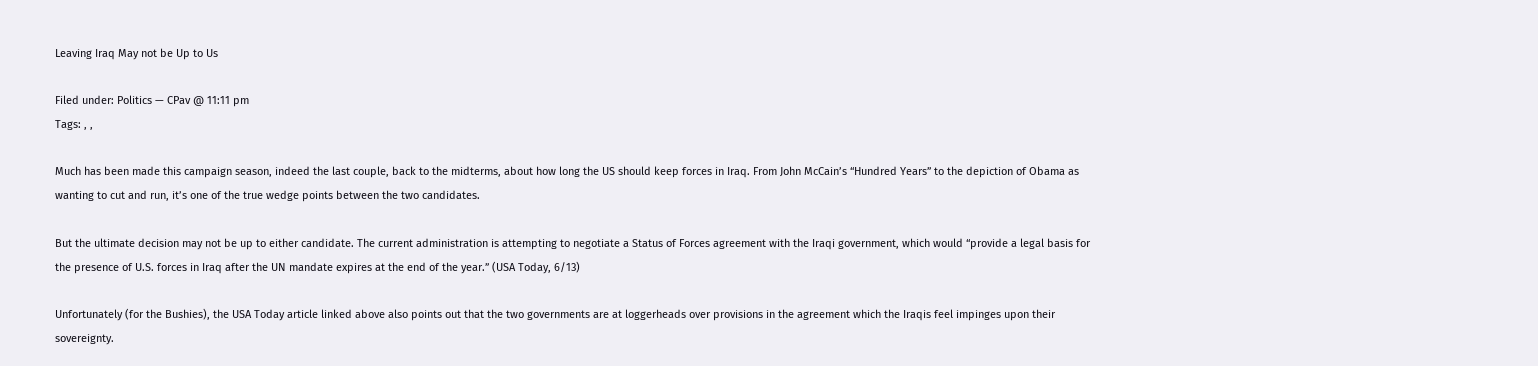Leaving Iraq May not be Up to Us

Filed under: Politics — CPav @ 11:11 pm
Tags: , ,

Much has been made this campaign season, indeed the last couple, back to the midterms, about how long the US should keep forces in Iraq. From John McCain’s “Hundred Years” to the depiction of Obama as wanting to cut and run, it’s one of the true wedge points between the two candidates.

But the ultimate decision may not be up to either candidate. The current administration is attempting to negotiate a Status of Forces agreement with the Iraqi government, which would “provide a legal basis for the presence of U.S. forces in Iraq after the UN mandate expires at the end of the year.” (USA Today, 6/13)

Unfortunately (for the Bushies), the USA Today article linked above also points out that the two governments are at loggerheads over provisions in the agreement which the Iraqis feel impinges upon their sovereignty.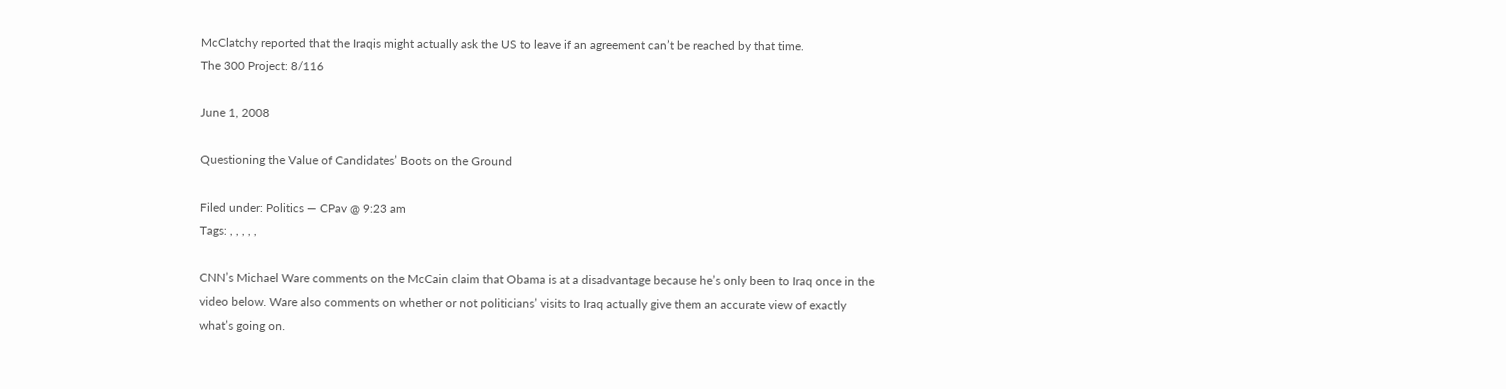McClatchy reported that the Iraqis might actually ask the US to leave if an agreement can’t be reached by that time.
The 300 Project: 8/116

June 1, 2008

Questioning the Value of Candidates’ Boots on the Ground

Filed under: Politics — CPav @ 9:23 am
Tags: , , , , ,

CNN’s Michael Ware comments on the McCain claim that Obama is at a disadvantage because he’s only been to Iraq once in the video below. Ware also comments on whether or not politicians’ visits to Iraq actually give them an accurate view of exactly what’s going on.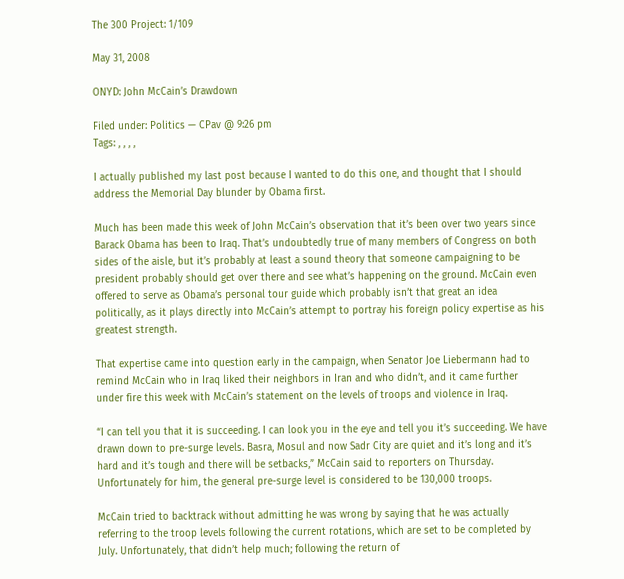The 300 Project: 1/109

May 31, 2008

ONYD: John McCain’s Drawdown

Filed under: Politics — CPav @ 9:26 pm
Tags: , , , ,

I actually published my last post because I wanted to do this one, and thought that I should address the Memorial Day blunder by Obama first.

Much has been made this week of John McCain’s observation that it’s been over two years since Barack Obama has been to Iraq. That’s undoubtedly true of many members of Congress on both sides of the aisle, but it’s probably at least a sound theory that someone campaigning to be president probably should get over there and see what’s happening on the ground. McCain even offered to serve as Obama’s personal tour guide which probably isn’t that great an idea politically, as it plays directly into McCain’s attempt to portray his foreign policy expertise as his greatest strength.

That expertise came into question early in the campaign, when Senator Joe Liebermann had to remind McCain who in Iraq liked their neighbors in Iran and who didn’t, and it came further under fire this week with McCain’s statement on the levels of troops and violence in Iraq.

“I can tell you that it is succeeding. I can look you in the eye and tell you it’s succeeding. We have drawn down to pre-surge levels. Basra, Mosul and now Sadr City are quiet and it’s long and it’s hard and it’s tough and there will be setbacks,” McCain said to reporters on Thursday. Unfortunately for him, the general pre-surge level is considered to be 130,000 troops.

McCain tried to backtrack without admitting he was wrong by saying that he was actually referring to the troop levels following the current rotations, which are set to be completed by July. Unfortunately, that didn’t help much; following the return of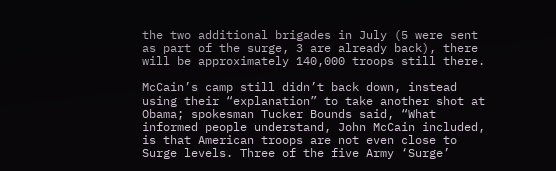the two additional brigades in July (5 were sent as part of the surge, 3 are already back), there will be approximately 140,000 troops still there.

McCain’s camp still didn’t back down, instead using their “explanation” to take another shot at Obama; spokesman Tucker Bounds said, “What informed people understand, John McCain included, is that American troops are not even close to Surge levels. Three of the five Army ‘Surge’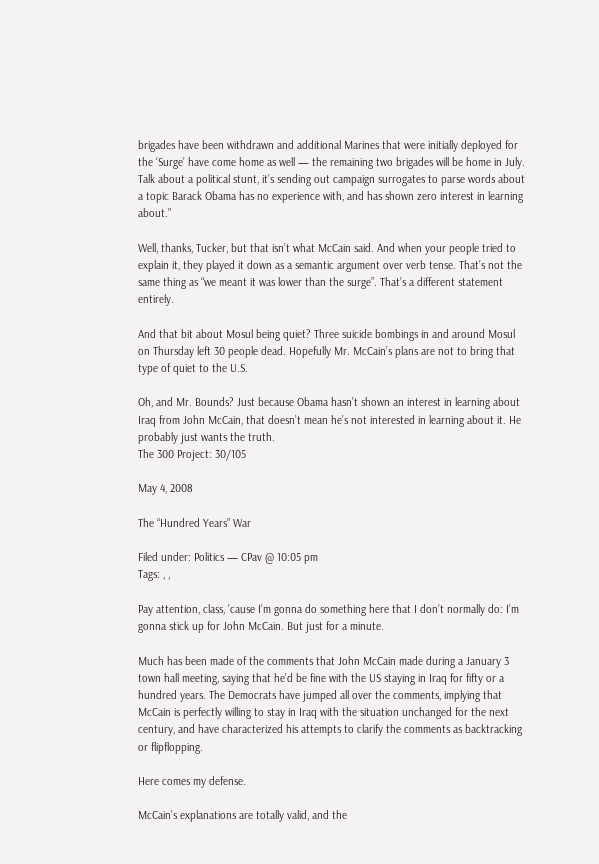brigades have been withdrawn and additional Marines that were initially deployed for the ‘Surge’ have come home as well — the remaining two brigades will be home in July. Talk about a political stunt, it’s sending out campaign surrogates to parse words about a topic Barack Obama has no experience with, and has shown zero interest in learning about.”

Well, thanks, Tucker, but that isn’t what McCain said. And when your people tried to explain it, they played it down as a semantic argument over verb tense. That’s not the same thing as “we meant it was lower than the surge”. That’s a different statement entirely.

And that bit about Mosul being quiet? Three suicide bombings in and around Mosul on Thursday left 30 people dead. Hopefully Mr. McCain’s plans are not to bring that type of quiet to the U.S.

Oh, and Mr. Bounds? Just because Obama hasn’t shown an interest in learning about Iraq from John McCain, that doesn’t mean he’s not interested in learning about it. He probably just wants the truth.
The 300 Project: 30/105

May 4, 2008

The “Hundred Years” War

Filed under: Politics — CPav @ 10:05 pm
Tags: , ,

Pay attention, class, ’cause I’m gonna do something here that I don’t normally do: I’m gonna stick up for John McCain. But just for a minute.

Much has been made of the comments that John McCain made during a January 3 town hall meeting, saying that he’d be fine with the US staying in Iraq for fifty or a hundred years. The Democrats have jumped all over the comments, implying that McCain is perfectly willing to stay in Iraq with the situation unchanged for the next century, and have characterized his attempts to clarify the comments as backtracking or flipflopping.

Here comes my defense.

McCain’s explanations are totally valid, and the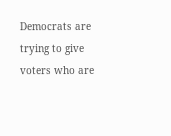Democrats are trying to give voters who are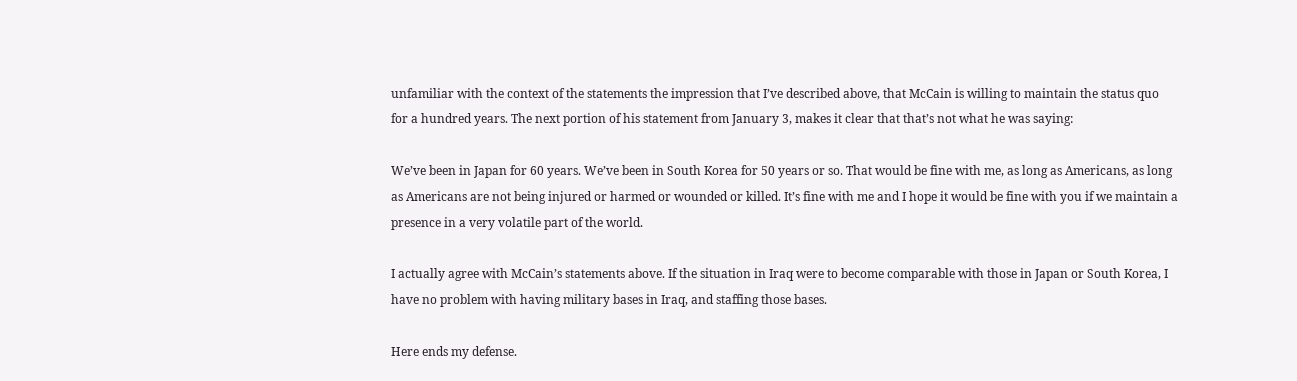unfamiliar with the context of the statements the impression that I’ve described above, that McCain is willing to maintain the status quo for a hundred years. The next portion of his statement from January 3, makes it clear that that’s not what he was saying:

We’ve been in Japan for 60 years. We’ve been in South Korea for 50 years or so. That would be fine with me, as long as Americans, as long as Americans are not being injured or harmed or wounded or killed. It’s fine with me and I hope it would be fine with you if we maintain a presence in a very volatile part of the world.

I actually agree with McCain’s statements above. If the situation in Iraq were to become comparable with those in Japan or South Korea, I have no problem with having military bases in Iraq, and staffing those bases.

Here ends my defense.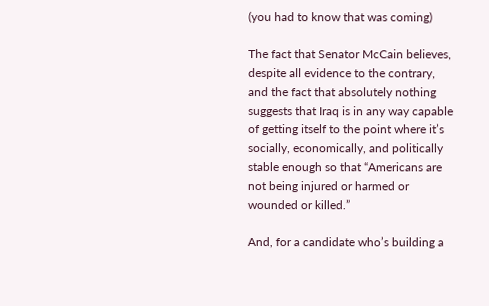(you had to know that was coming)

The fact that Senator McCain believes, despite all evidence to the contrary, and the fact that absolutely nothing suggests that Iraq is in any way capable of getting itself to the point where it’s socially, economically, and politically stable enough so that “Americans are not being injured or harmed or wounded or killed.”

And, for a candidate who’s building a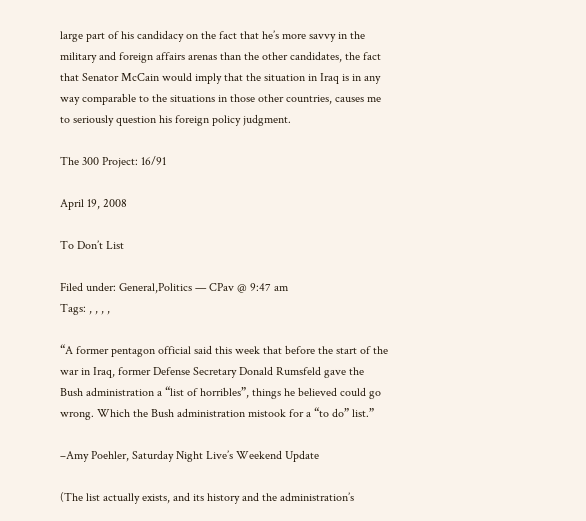large part of his candidacy on the fact that he’s more savvy in the military and foreign affairs arenas than the other candidates, the fact that Senator McCain would imply that the situation in Iraq is in any way comparable to the situations in those other countries, causes me to seriously question his foreign policy judgment.

The 300 Project: 16/91

April 19, 2008

To Don’t List

Filed under: General,Politics — CPav @ 9:47 am
Tags: , , , ,

“A former pentagon official said this week that before the start of the war in Iraq, former Defense Secretary Donald Rumsfeld gave the Bush administration a “list of horribles”, things he believed could go wrong. Which the Bush administration mistook for a “to do” list.”

–Amy Poehler, Saturday Night Live’s Weekend Update

(The list actually exists, and its history and the administration’s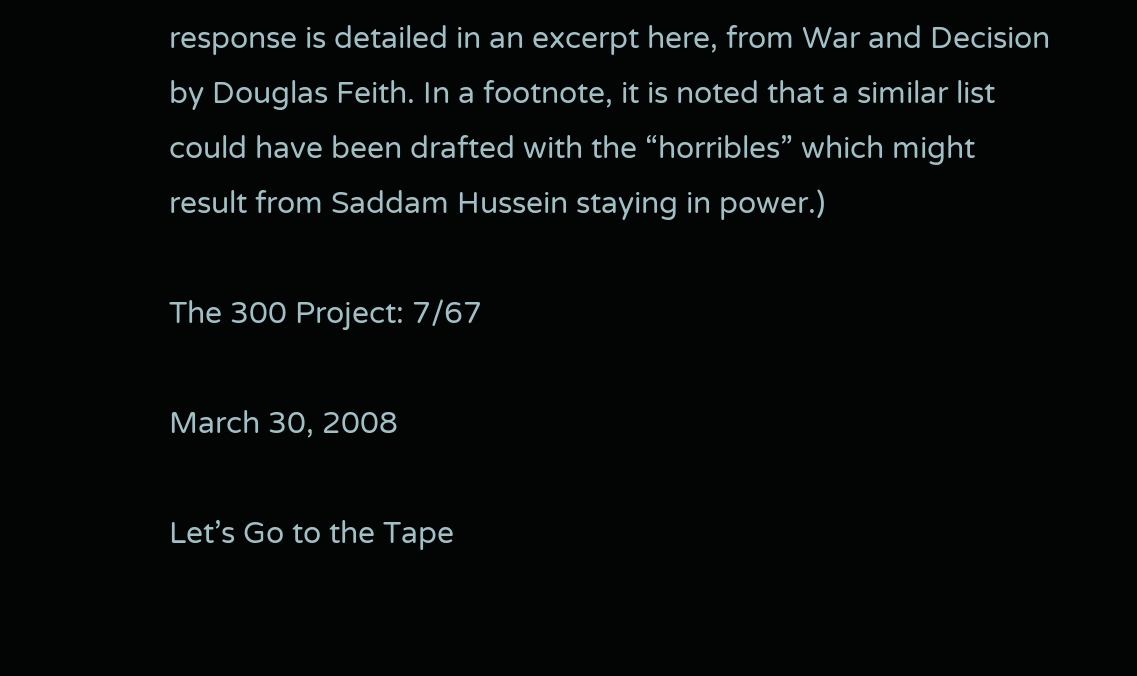response is detailed in an excerpt here, from War and Decision by Douglas Feith. In a footnote, it is noted that a similar list could have been drafted with the “horribles” which might result from Saddam Hussein staying in power.)

The 300 Project: 7/67

March 30, 2008

Let’s Go to the Tape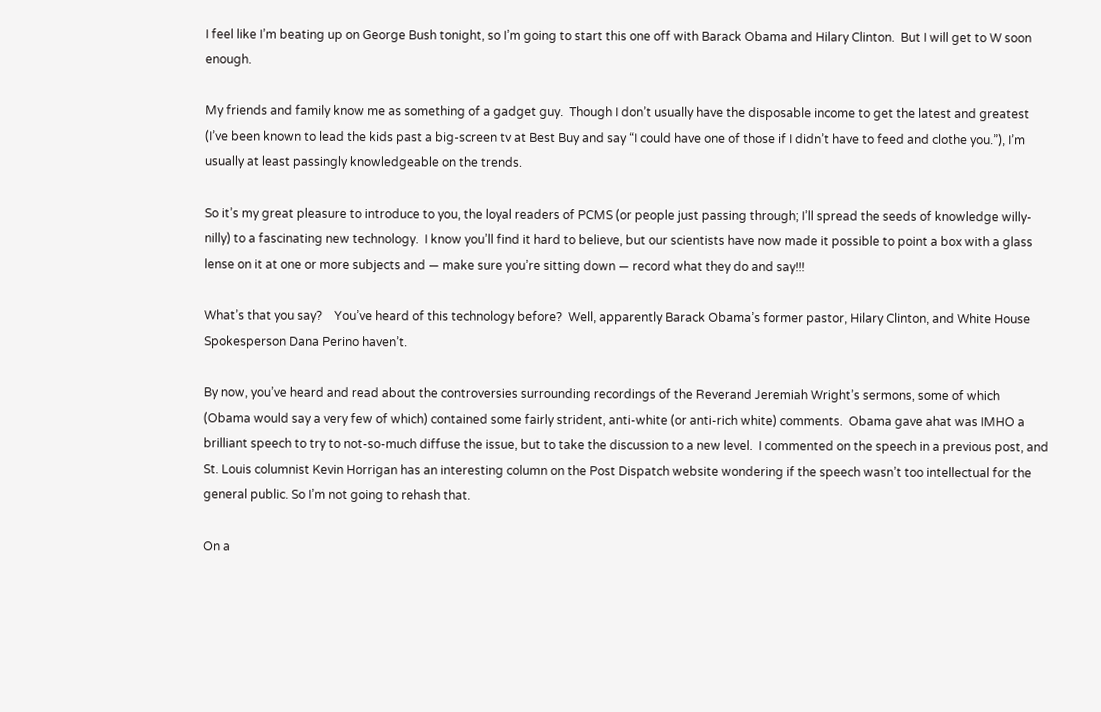I feel like I’m beating up on George Bush tonight, so I’m going to start this one off with Barack Obama and Hilary Clinton.  But I will get to W soon enough.

My friends and family know me as something of a gadget guy.  Though I don’t usually have the disposable income to get the latest and greatest (I’ve been known to lead the kids past a big-screen tv at Best Buy and say “I could have one of those if I didn’t have to feed and clothe you.”), I’m usually at least passingly knowledgeable on the trends.

So it’s my great pleasure to introduce to you, the loyal readers of PCMS (or people just passing through; I’ll spread the seeds of knowledge willy-nilly) to a fascinating new technology.  I know you’ll find it hard to believe, but our scientists have now made it possible to point a box with a glass lense on it at one or more subjects and — make sure you’re sitting down — record what they do and say!!!

What’s that you say?    You’ve heard of this technology before?  Well, apparently Barack Obama’s former pastor, Hilary Clinton, and White House Spokesperson Dana Perino haven’t.

By now, you’ve heard and read about the controversies surrounding recordings of the Reverand Jeremiah Wright’s sermons, some of which (Obama would say a very few of which) contained some fairly strident, anti-white (or anti-rich white) comments.  Obama gave ahat was IMHO a brilliant speech to try to not-so-much diffuse the issue, but to take the discussion to a new level.  I commented on the speech in a previous post, and St. Louis columnist Kevin Horrigan has an interesting column on the Post Dispatch website wondering if the speech wasn’t too intellectual for the general public. So I’m not going to rehash that.

On a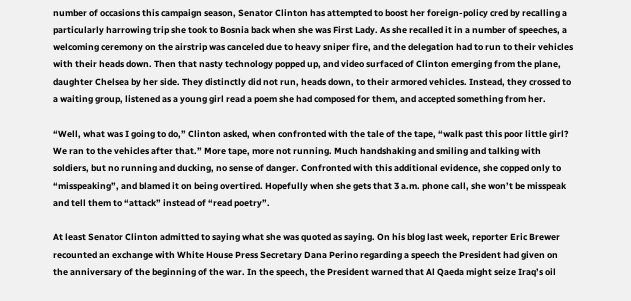number of occasions this campaign season, Senator Clinton has attempted to boost her foreign-policy cred by recalling a particularly harrowing trip she took to Bosnia back when she was First Lady. As she recalled it in a number of speeches, a welcoming ceremony on the airstrip was canceled due to heavy sniper fire, and the delegation had to run to their vehicles with their heads down. Then that nasty technology popped up, and video surfaced of Clinton emerging from the plane, daughter Chelsea by her side. They distinctly did not run, heads down, to their armored vehicles. Instead, they crossed to a waiting group, listened as a young girl read a poem she had composed for them, and accepted something from her.

“Well, what was I going to do,” Clinton asked, when confronted with the tale of the tape, “walk past this poor little girl? We ran to the vehicles after that.” More tape, more not running. Much handshaking and smiling and talking with soldiers, but no running and ducking, no sense of danger. Confronted with this additional evidence, she copped only to “misspeaking”, and blamed it on being overtired. Hopefully when she gets that 3 a.m. phone call, she won’t be misspeak and tell them to “attack” instead of “read poetry”.

At least Senator Clinton admitted to saying what she was quoted as saying. On his blog last week, reporter Eric Brewer recounted an exchange with White House Press Secretary Dana Perino regarding a speech the President had given on the anniversary of the beginning of the war. In the speech, the President warned that Al Qaeda might seize Iraq’s oil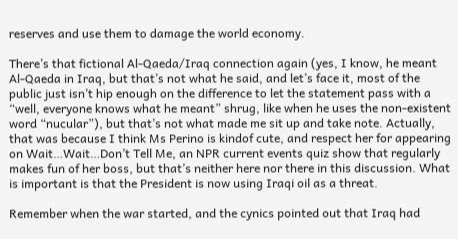reserves and use them to damage the world economy.

There’s that fictional Al-Qaeda/Iraq connection again (yes, I know, he meant Al-Qaeda in Iraq, but that’s not what he said, and let’s face it, most of the public just isn’t hip enough on the difference to let the statement pass with a “well, everyone knows what he meant” shrug, like when he uses the non-existent word “nucular”), but that’s not what made me sit up and take note. Actually, that was because I think Ms Perino is kindof cute, and respect her for appearing on Wait…Wait…Don’t Tell Me, an NPR current events quiz show that regularly makes fun of her boss, but that’s neither here nor there in this discussion. What is important is that the President is now using Iraqi oil as a threat.

Remember when the war started, and the cynics pointed out that Iraq had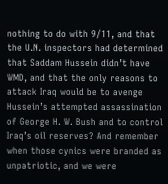nothing to do with 9/11, and that the U.N. inspectors had determined that Saddam Hussein didn’t have WMD, and that the only reasons to attack Iraq would be to avenge Hussein’s attempted assassination of George H. W. Bush and to control Iraq’s oil reserves? And remember when those cynics were branded as unpatriotic, and we were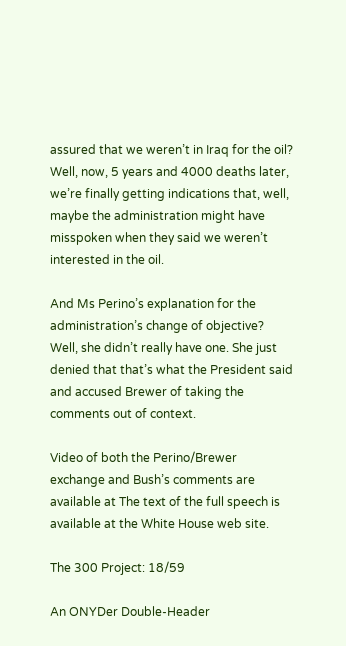assured that we weren’t in Iraq for the oil? Well, now, 5 years and 4000 deaths later, we’re finally getting indications that, well, maybe the administration might have misspoken when they said we weren’t interested in the oil.

And Ms Perino’s explanation for the administration’s change of objective? Well, she didn’t really have one. She just denied that that’s what the President said and accused Brewer of taking the comments out of context.

Video of both the Perino/Brewer exchange and Bush’s comments are available at The text of the full speech is available at the White House web site.

The 300 Project: 18/59

An ONYDer Double-Header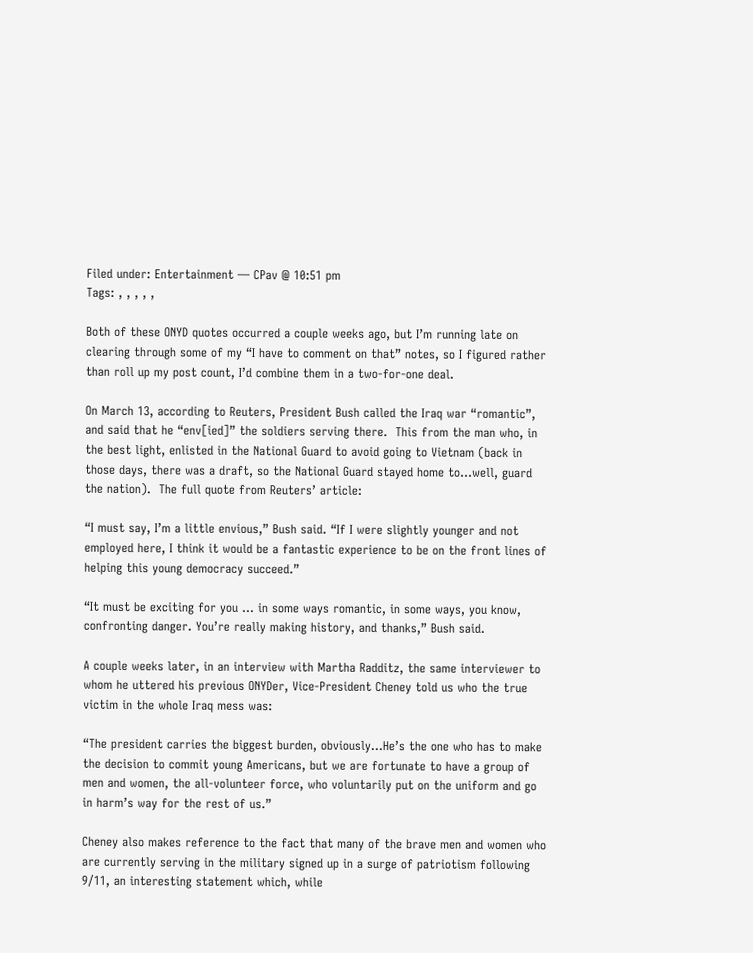Filed under: Entertainment — CPav @ 10:51 pm
Tags: , , , , ,

Both of these ONYD quotes occurred a couple weeks ago, but I’m running late on clearing through some of my “I have to comment on that” notes, so I figured rather than roll up my post count, I’d combine them in a two-for-one deal.

On March 13, according to Reuters, President Bush called the Iraq war “romantic”, and said that he “env[ied]” the soldiers serving there.  This from the man who, in the best light, enlisted in the National Guard to avoid going to Vietnam (back in those days, there was a draft, so the National Guard stayed home to…well, guard the nation).  The full quote from Reuters’ article:

“I must say, I’m a little envious,” Bush said. “If I were slightly younger and not employed here, I think it would be a fantastic experience to be on the front lines of helping this young democracy succeed.”

“It must be exciting for you … in some ways romantic, in some ways, you know, confronting danger. You’re really making history, and thanks,” Bush said.

A couple weeks later, in an interview with Martha Radditz, the same interviewer to whom he uttered his previous ONYDer, Vice-President Cheney told us who the true victim in the whole Iraq mess was:

“The president carries the biggest burden, obviously…He’s the one who has to make the decision to commit young Americans, but we are fortunate to have a group of men and women, the all-volunteer force, who voluntarily put on the uniform and go in harm’s way for the rest of us.”

Cheney also makes reference to the fact that many of the brave men and women who are currently serving in the military signed up in a surge of patriotism following 9/11, an interesting statement which, while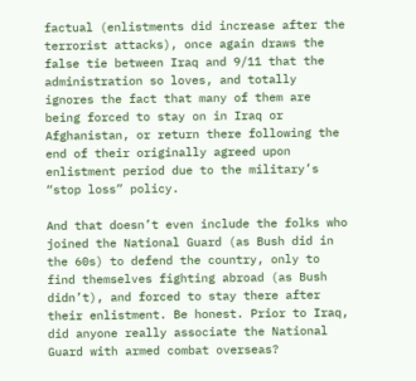factual (enlistments did increase after the terrorist attacks), once again draws the false tie between Iraq and 9/11 that the administration so loves, and totally ignores the fact that many of them are being forced to stay on in Iraq or Afghanistan, or return there following the end of their originally agreed upon enlistment period due to the military’s “stop loss” policy.

And that doesn’t even include the folks who joined the National Guard (as Bush did in the 60s) to defend the country, only to find themselves fighting abroad (as Bush didn’t), and forced to stay there after their enlistment. Be honest. Prior to Iraq, did anyone really associate the National Guard with armed combat overseas?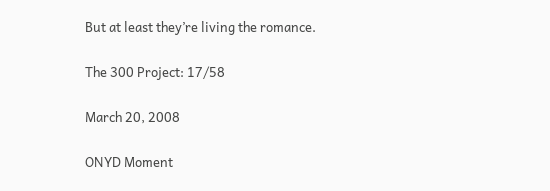But at least they’re living the romance.

The 300 Project: 17/58

March 20, 2008

ONYD Moment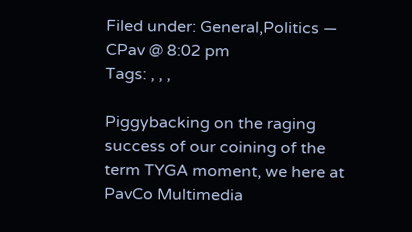Filed under: General,Politics — CPav @ 8:02 pm
Tags: , , ,

Piggybacking on the raging success of our coining of the term TYGA moment, we here at PavCo Multimedia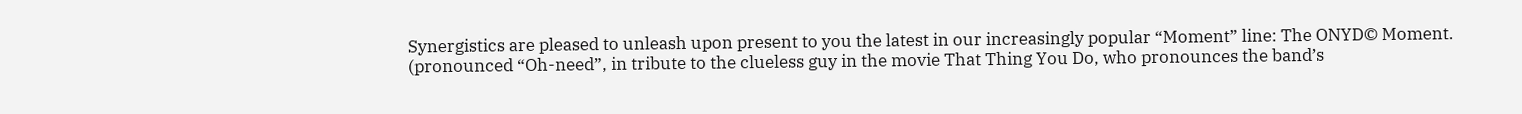Synergistics are pleased to unleash upon present to you the latest in our increasingly popular “Moment” line: The ONYD© Moment.
(pronounced “Oh-need”, in tribute to the clueless guy in the movie That Thing You Do, who pronounces the band’s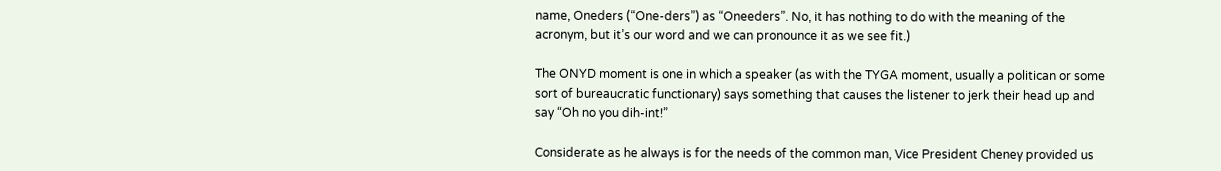name, Oneders (“One-ders”) as “Oneeders”. No, it has nothing to do with the meaning of the acronym, but it’s our word and we can pronounce it as we see fit.)

The ONYD moment is one in which a speaker (as with the TYGA moment, usually a politican or some sort of bureaucratic functionary) says something that causes the listener to jerk their head up and say “Oh no you dih-int!”

Considerate as he always is for the needs of the common man, Vice President Cheney provided us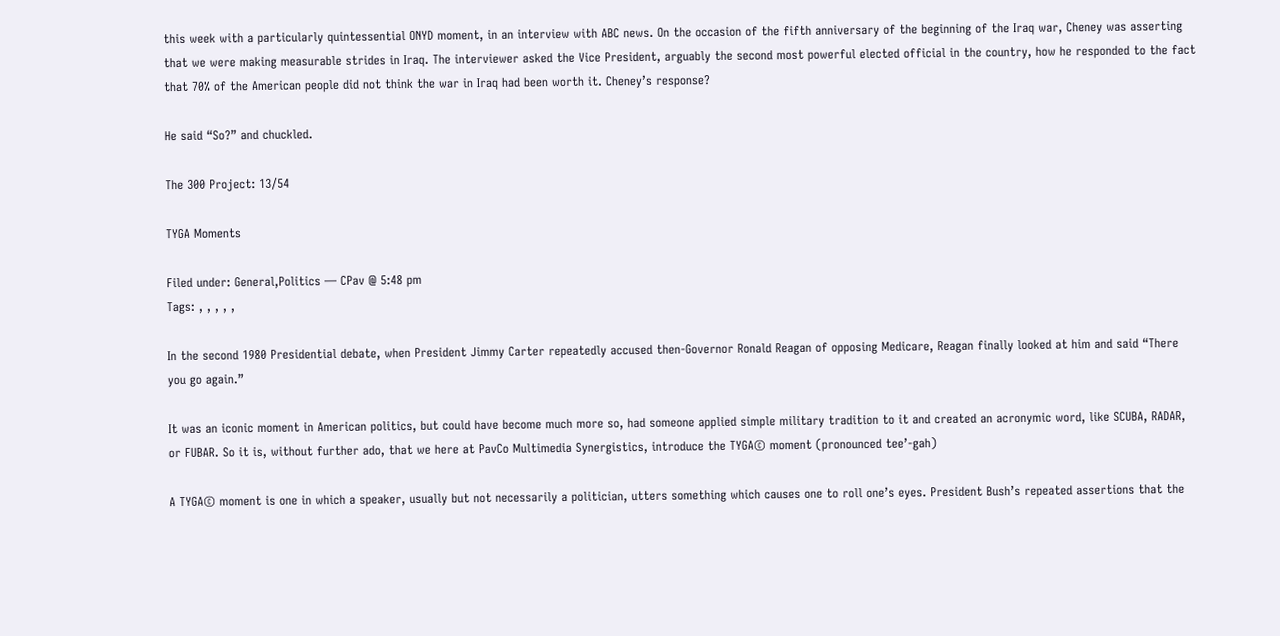this week with a particularly quintessential ONYD moment, in an interview with ABC news. On the occasion of the fifth anniversary of the beginning of the Iraq war, Cheney was asserting that we were making measurable strides in Iraq. The interviewer asked the Vice President, arguably the second most powerful elected official in the country, how he responded to the fact that 70% of the American people did not think the war in Iraq had been worth it. Cheney’s response?

He said “So?” and chuckled.

The 300 Project: 13/54

TYGA Moments

Filed under: General,Politics — CPav @ 5:48 pm
Tags: , , , , ,

In the second 1980 Presidential debate, when President Jimmy Carter repeatedly accused then-Governor Ronald Reagan of opposing Medicare, Reagan finally looked at him and said “There you go again.”

It was an iconic moment in American politics, but could have become much more so, had someone applied simple military tradition to it and created an acronymic word, like SCUBA, RADAR, or FUBAR. So it is, without further ado, that we here at PavCo Multimedia Synergistics, introduce the TYGA© moment (pronounced tee’-gah)

A TYGA© moment is one in which a speaker, usually but not necessarily a politician, utters something which causes one to roll one’s eyes. President Bush’s repeated assertions that the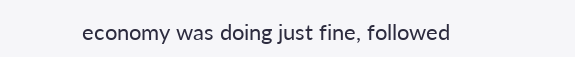economy was doing just fine, followed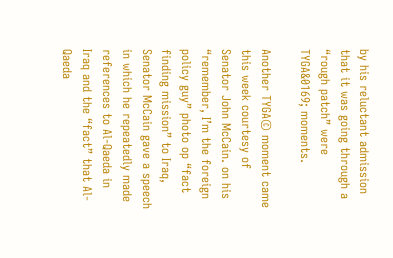by his reluctant admission that it was going through a “rough patch” were TYGA&0169; moments.

Another TYGA© moment came this week courtesy of Senator John McCain. on his “remember, I’m the foreign policy guy” photo op “fact finding mission” to Iraq, Senator McCain gave a speech in which he repeatedly made references to Al-Qaeda in Iraq and the “fact” that Al-Qaeda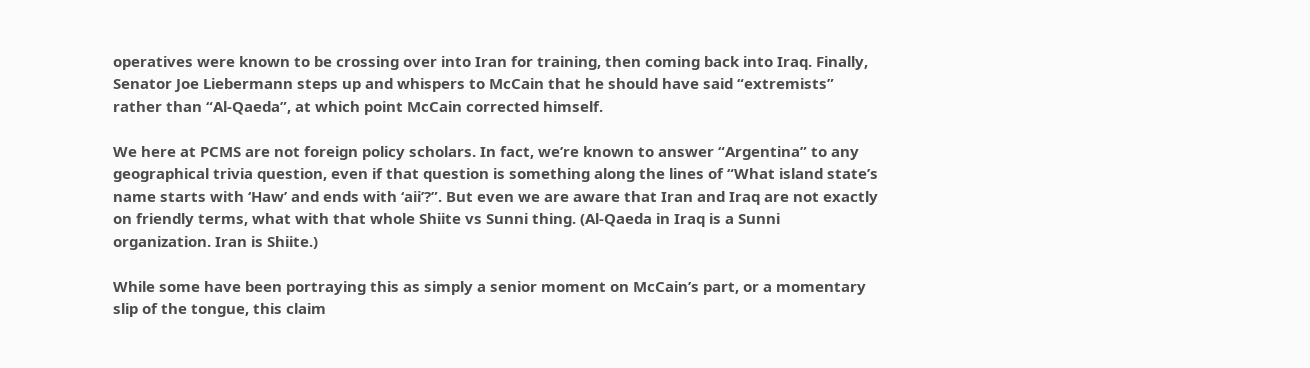operatives were known to be crossing over into Iran for training, then coming back into Iraq. Finally, Senator Joe Liebermann steps up and whispers to McCain that he should have said “extremists” rather than “Al-Qaeda”, at which point McCain corrected himself.

We here at PCMS are not foreign policy scholars. In fact, we’re known to answer “Argentina” to any geographical trivia question, even if that question is something along the lines of “What island state’s name starts with ‘Haw’ and ends with ‘aii’?”. But even we are aware that Iran and Iraq are not exactly on friendly terms, what with that whole Shiite vs Sunni thing. (Al-Qaeda in Iraq is a Sunni organization. Iran is Shiite.)

While some have been portraying this as simply a senior moment on McCain’s part, or a momentary slip of the tongue, this claim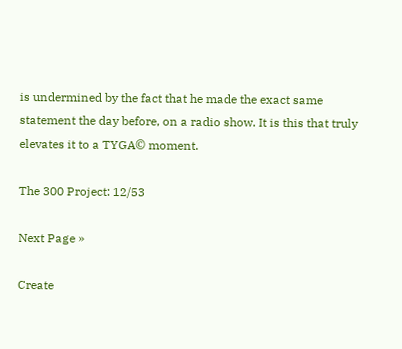is undermined by the fact that he made the exact same statement the day before, on a radio show. It is this that truly elevates it to a TYGA© moment.

The 300 Project: 12/53

Next Page »

Create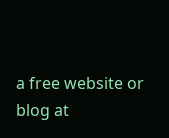a free website or blog at